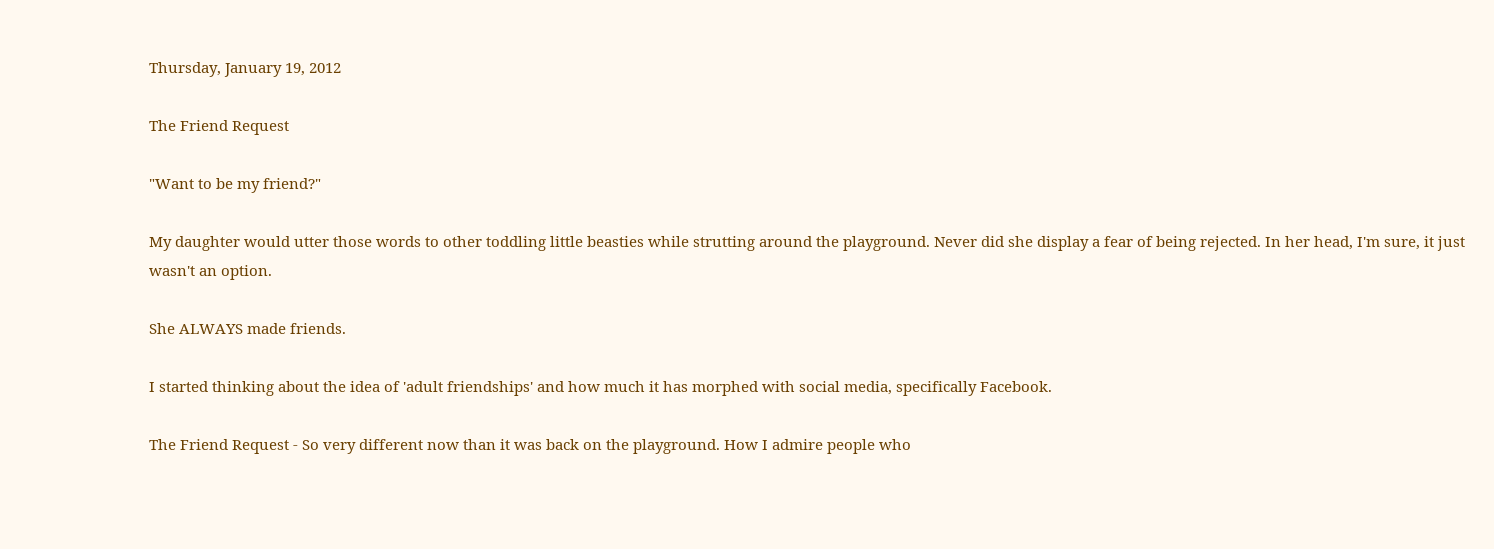Thursday, January 19, 2012

The Friend Request

"Want to be my friend?"

My daughter would utter those words to other toddling little beasties while strutting around the playground. Never did she display a fear of being rejected. In her head, I'm sure, it just wasn't an option.

She ALWAYS made friends.

I started thinking about the idea of 'adult friendships' and how much it has morphed with social media, specifically Facebook.

The Friend Request - So very different now than it was back on the playground. How I admire people who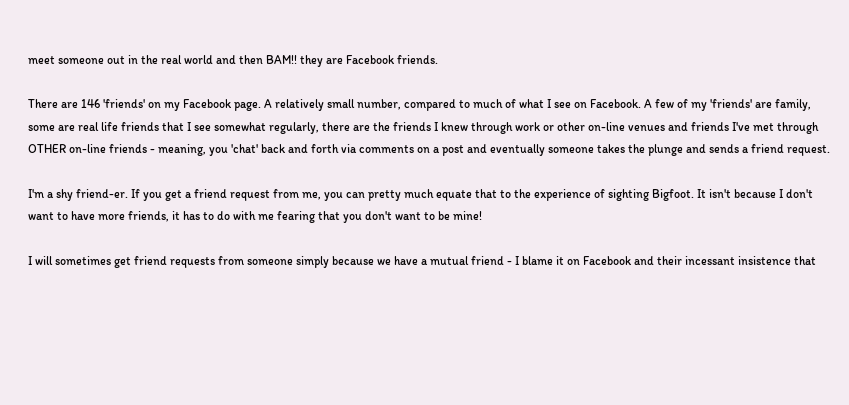meet someone out in the real world and then BAM!! they are Facebook friends.

There are 146 'friends' on my Facebook page. A relatively small number, compared to much of what I see on Facebook. A few of my 'friends' are family, some are real life friends that I see somewhat regularly, there are the friends I knew through work or other on-line venues and friends I've met through OTHER on-line friends - meaning, you 'chat' back and forth via comments on a post and eventually someone takes the plunge and sends a friend request.

I'm a shy friend-er. If you get a friend request from me, you can pretty much equate that to the experience of sighting Bigfoot. It isn't because I don't want to have more friends, it has to do with me fearing that you don't want to be mine!

I will sometimes get friend requests from someone simply because we have a mutual friend - I blame it on Facebook and their incessant insistence that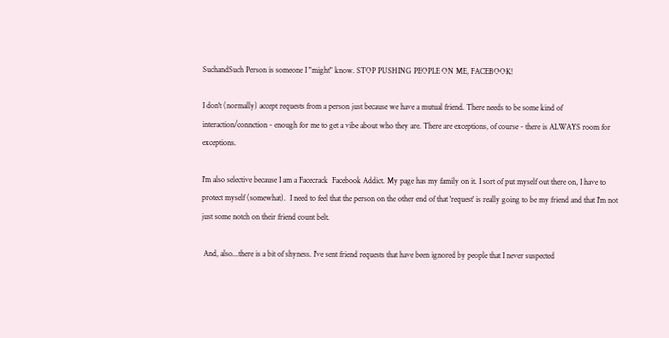SuchandSuch Person is someone I "might" know. STOP PUSHING PEOPLE ON ME, FACEBOOK!

I don't (normally) accept requests from a person just because we have a mutual friend. There needs to be some kind of interaction/connction - enough for me to get a vibe about who they are. There are exceptions, of course - there is ALWAYS room for exceptions.

I'm also selective because I am a Facecrack  Facebook Addict. My page has my family on it. I sort of put myself out there on, I have to protect myself (somewhat).  I need to feel that the person on the other end of that 'request' is really going to be my friend and that I'm not just some notch on their friend count belt.

 And, also...there is a bit of shyness. I've sent friend requests that have been ignored by people that I never suspected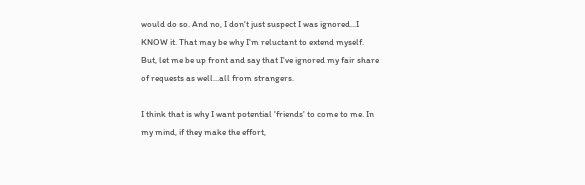would do so. And no, I don't just suspect I was ignored...I KNOW it. That may be why I'm reluctant to extend myself. But, let me be up front and say that I've ignored my fair share of requests as well...all from strangers.

I think that is why I want potential 'friends' to come to me. In my mind, if they make the effort,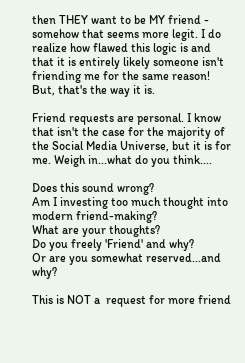then THEY want to be MY friend - somehow that seems more legit. I do realize how flawed this logic is and that it is entirely likely someone isn't friending me for the same reason! But, that's the way it is.

Friend requests are personal. I know that isn't the case for the majority of the Social Media Universe, but it is for me. Weigh in...what do you think....

Does this sound wrong?
Am I investing too much thought into modern friend-making?
What are your thoughts?
Do you freely 'Friend' and why?
Or are you somewhat reserved...and why?

This is NOT a  request for more friend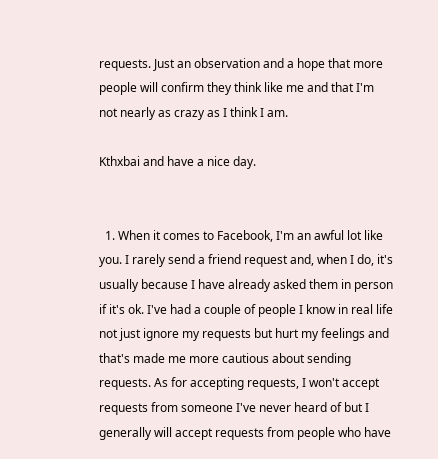requests. Just an observation and a hope that more people will confirm they think like me and that I'm not nearly as crazy as I think I am.

Kthxbai and have a nice day.


  1. When it comes to Facebook, I'm an awful lot like you. I rarely send a friend request and, when I do, it's usually because I have already asked them in person if it's ok. I've had a couple of people I know in real life not just ignore my requests but hurt my feelings and that's made me more cautious about sending requests. As for accepting requests, I won't accept requests from someone I've never heard of but I generally will accept requests from people who have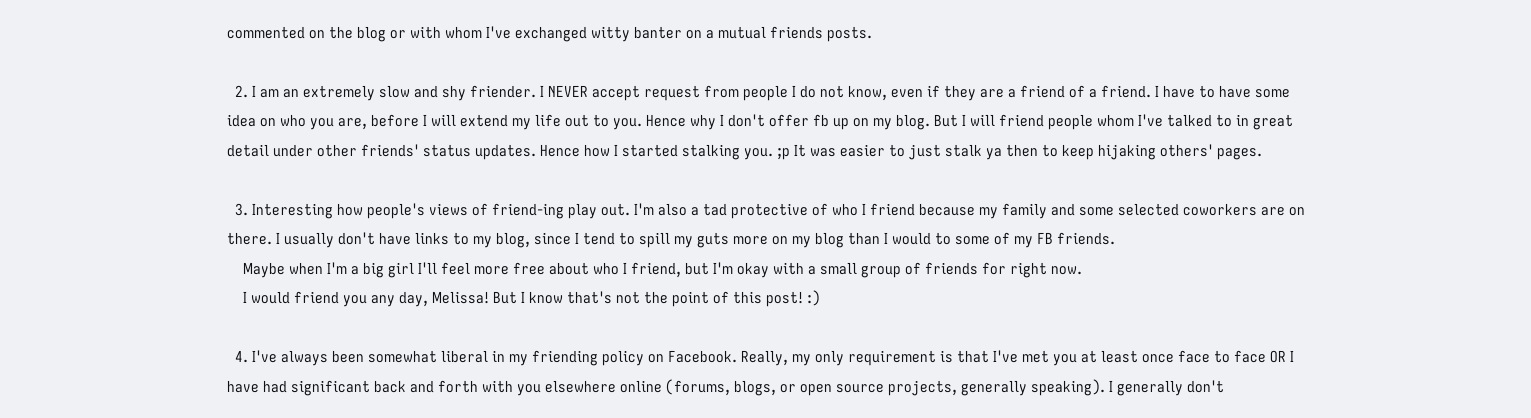commented on the blog or with whom I've exchanged witty banter on a mutual friends posts.

  2. I am an extremely slow and shy friender. I NEVER accept request from people I do not know, even if they are a friend of a friend. I have to have some idea on who you are, before I will extend my life out to you. Hence why I don't offer fb up on my blog. But I will friend people whom I've talked to in great detail under other friends' status updates. Hence how I started stalking you. ;p It was easier to just stalk ya then to keep hijaking others' pages.

  3. Interesting how people's views of friend-ing play out. I'm also a tad protective of who I friend because my family and some selected coworkers are on there. I usually don't have links to my blog, since I tend to spill my guts more on my blog than I would to some of my FB friends.
    Maybe when I'm a big girl I'll feel more free about who I friend, but I'm okay with a small group of friends for right now.
    I would friend you any day, Melissa! But I know that's not the point of this post! :)

  4. I've always been somewhat liberal in my friending policy on Facebook. Really, my only requirement is that I've met you at least once face to face OR I have had significant back and forth with you elsewhere online (forums, blogs, or open source projects, generally speaking). I generally don't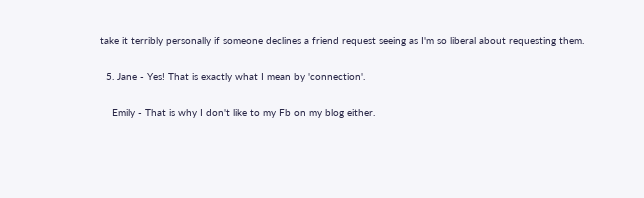take it terribly personally if someone declines a friend request seeing as I'm so liberal about requesting them.

  5. Jane - Yes! That is exactly what I mean by 'connection'.

    Emily - That is why I don't like to my Fb on my blog either.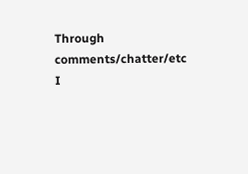Through comments/chatter/etc I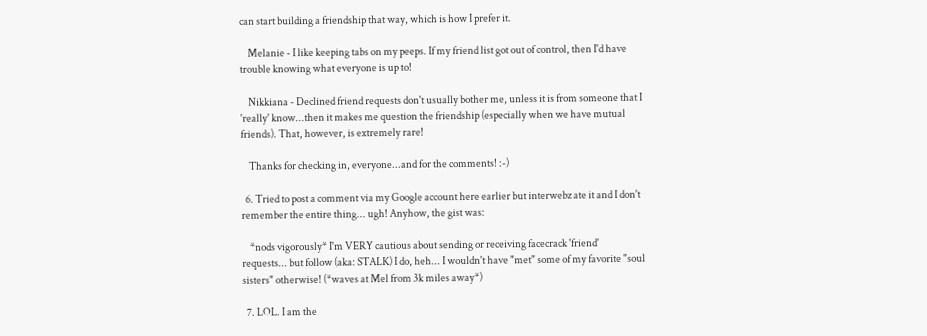can start building a friendship that way, which is how I prefer it.

    Melanie - I like keeping tabs on my peeps. If my friend list got out of control, then I'd have trouble knowing what everyone is up to!

    Nikkiana - Declined friend requests don't usually bother me, unless it is from someone that I 'really' know...then it makes me question the friendship (especially when we have mutual friends). That, however, is extremely rare!

    Thanks for checking in, everyone...and for the comments! :-)

  6. Tried to post a comment via my Google account here earlier but interwebz ate it and I don't remember the entire thing... ugh! Anyhow, the gist was:

    *nods vigorously* I'm VERY cautious about sending or receiving facecrack 'friend' requests... but follow (aka: STALK) I do, heh... I wouldn't have "met" some of my favorite "soul sisters" otherwise! (*waves at Mel from 3k miles away*)

  7. LOL. I am the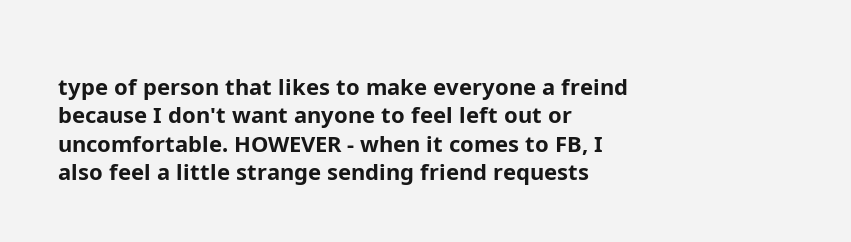type of person that likes to make everyone a freind because I don't want anyone to feel left out or uncomfortable. HOWEVER - when it comes to FB, I also feel a little strange sending friend requests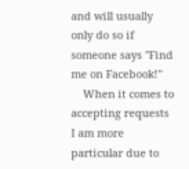and will usually only do so if someone says "Find me on Facebook!"
    When it comes to accepting requests I am more particular due to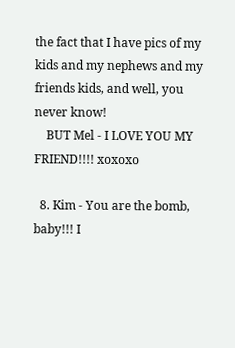the fact that I have pics of my kids and my nephews and my friends kids, and well, you never know!
    BUT Mel - I LOVE YOU MY FRIEND!!!! xoxoxo

  8. Kim - You are the bomb, baby!!! I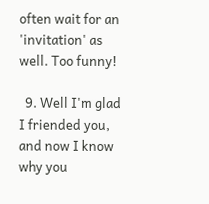often wait for an 'invitation' as well. Too funny!

  9. Well I'm glad I friended you, and now I know why you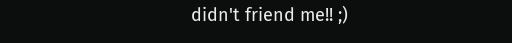didn't friend me!! ;)